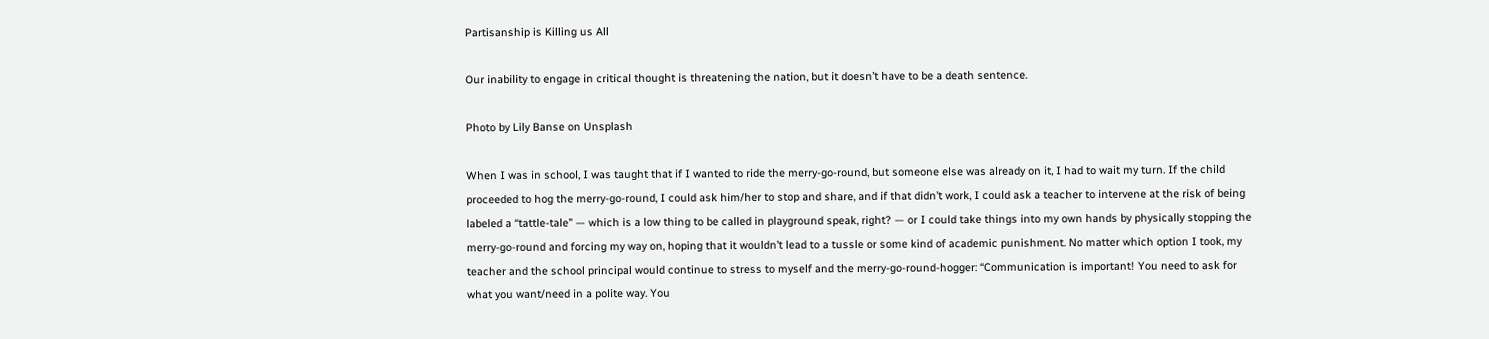Partisanship is Killing us All

Our inability to engage in critical thought is threatening the nation, but it doesn’t have to be a death sentence.

Photo by Lily Banse on Unsplash

When I was in school, I was taught that if I wanted to ride the merry-go-round, but someone else was already on it, I had to wait my turn. If the child proceeded to hog the merry-go-round, I could ask him/her to stop and share, and if that didn’t work, I could ask a teacher to intervene at the risk of being labeled a “tattle-tale” — which is a low thing to be called in playground speak, right? — or I could take things into my own hands by physically stopping the merry-go-round and forcing my way on, hoping that it wouldn’t lead to a tussle or some kind of academic punishment. No matter which option I took, my teacher and the school principal would continue to stress to myself and the merry-go-round-hogger: “Communication is important! You need to ask for what you want/need in a polite way. You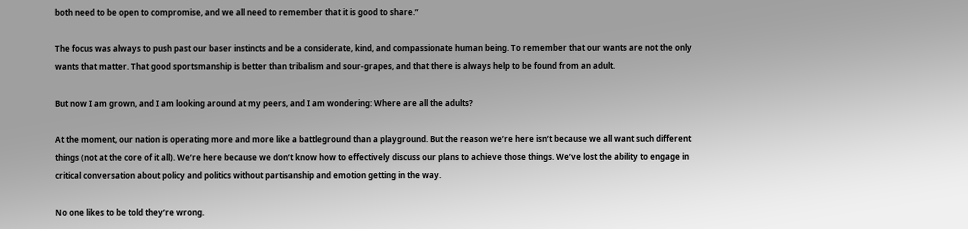both need to be open to compromise, and we all need to remember that it is good to share.”

The focus was always to push past our baser instincts and be a considerate, kind, and compassionate human being. To remember that our wants are not the only wants that matter. That good sportsmanship is better than tribalism and sour-grapes, and that there is always help to be found from an adult.

But now I am grown, and I am looking around at my peers, and I am wondering: Where are all the adults?

At the moment, our nation is operating more and more like a battleground than a playground. But the reason we’re here isn’t because we all want such different things (not at the core of it all). We’re here because we don’t know how to effectively discuss our plans to achieve those things. We’ve lost the ability to engage in critical conversation about policy and politics without partisanship and emotion getting in the way.

No one likes to be told they’re wrong.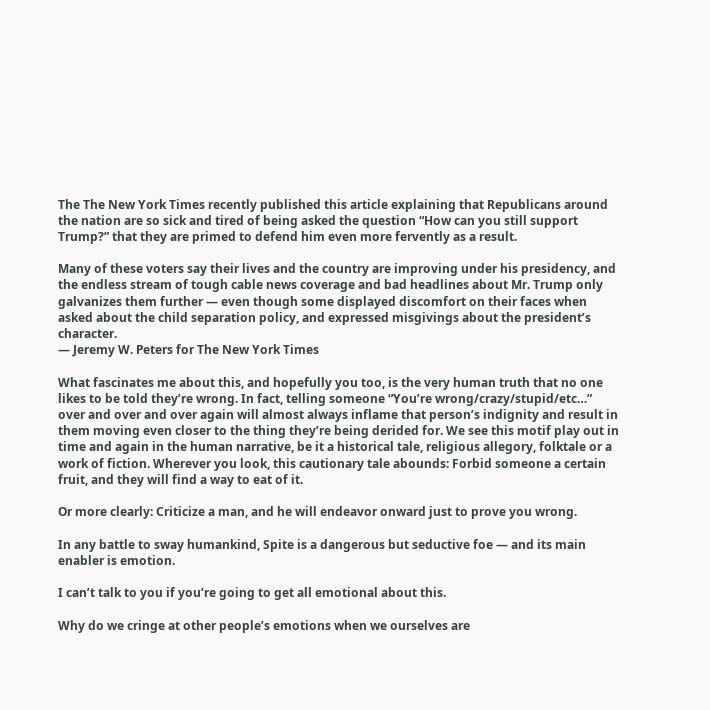The The New York Times recently published this article explaining that Republicans around the nation are so sick and tired of being asked the question “How can you still support Trump?” that they are primed to defend him even more fervently as a result.

Many of these voters say their lives and the country are improving under his presidency, and the endless stream of tough cable news coverage and bad headlines about Mr. Trump only galvanizes them further — even though some displayed discomfort on their faces when asked about the child separation policy, and expressed misgivings about the president’s character.
— Jeremy W. Peters for The New York Times

What fascinates me about this, and hopefully you too, is the very human truth that no one likes to be told they’re wrong. In fact, telling someone “You’re wrong/crazy/stupid/etc…” over and over and over again will almost always inflame that person’s indignity and result in them moving even closer to the thing they’re being derided for. We see this motif play out in time and again in the human narrative, be it a historical tale, religious allegory, folktale or a work of fiction. Wherever you look, this cautionary tale abounds: Forbid someone a certain fruit, and they will find a way to eat of it.

Or more clearly: Criticize a man, and he will endeavor onward just to prove you wrong.

In any battle to sway humankind, Spite is a dangerous but seductive foe — and its main enabler is emotion.

I can’t talk to you if you’re going to get all emotional about this.

Why do we cringe at other people’s emotions when we ourselves are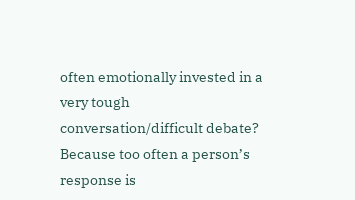often emotionally invested in a very tough conversation/difficult debate? Because too often a person’s response is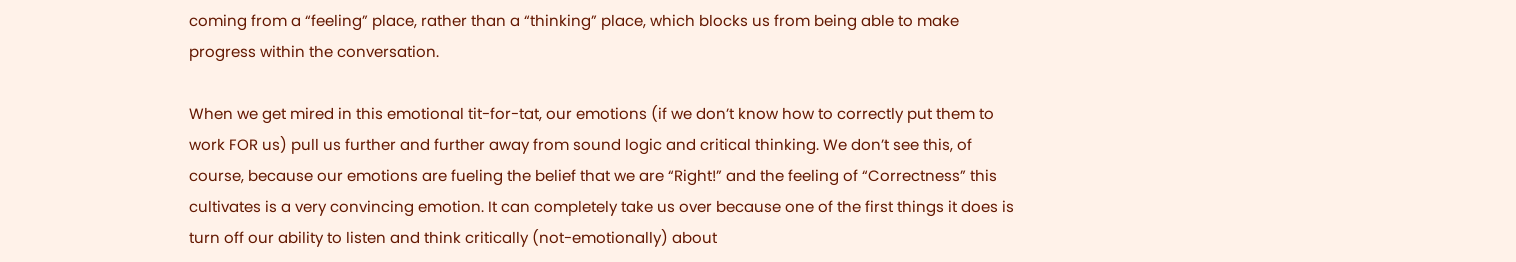coming from a “feeling” place, rather than a “thinking” place, which blocks us from being able to make progress within the conversation.

When we get mired in this emotional tit-for-tat, our emotions (if we don’t know how to correctly put them to work FOR us) pull us further and further away from sound logic and critical thinking. We don’t see this, of course, because our emotions are fueling the belief that we are “Right!” and the feeling of “Correctness” this cultivates is a very convincing emotion. It can completely take us over because one of the first things it does is turn off our ability to listen and think critically (not-emotionally) about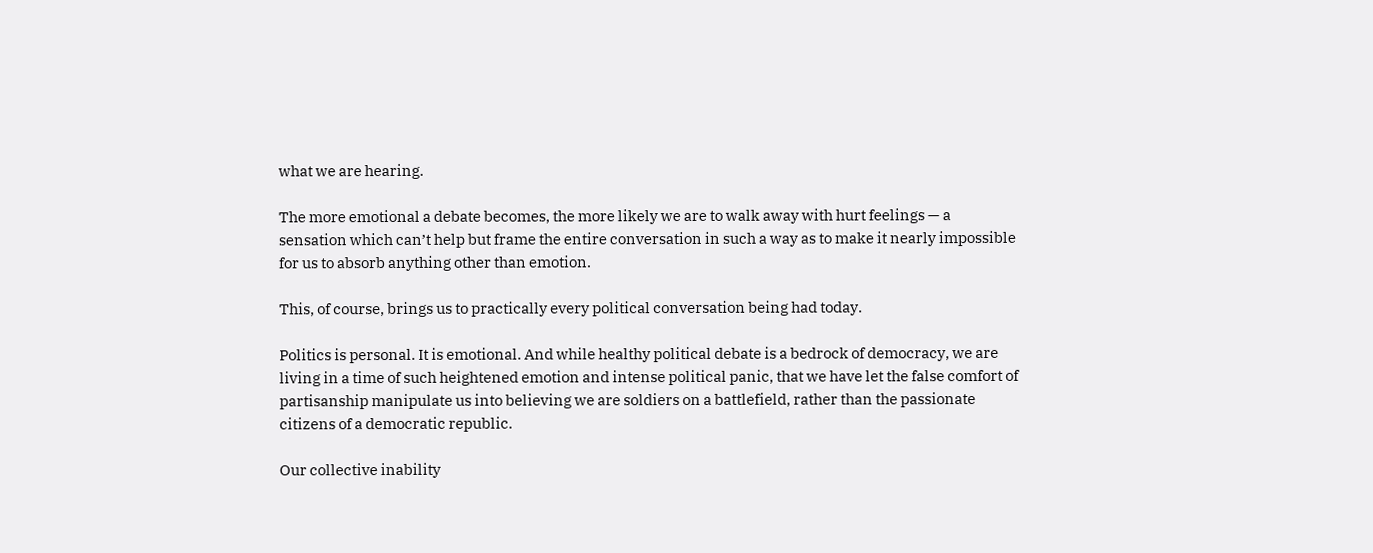what we are hearing.

The more emotional a debate becomes, the more likely we are to walk away with hurt feelings — a sensation which can’t help but frame the entire conversation in such a way as to make it nearly impossible for us to absorb anything other than emotion.

This, of course, brings us to practically every political conversation being had today.

Politics is personal. It is emotional. And while healthy political debate is a bedrock of democracy, we are living in a time of such heightened emotion and intense political panic, that we have let the false comfort of partisanship manipulate us into believing we are soldiers on a battlefield, rather than the passionate citizens of a democratic republic.

Our collective inability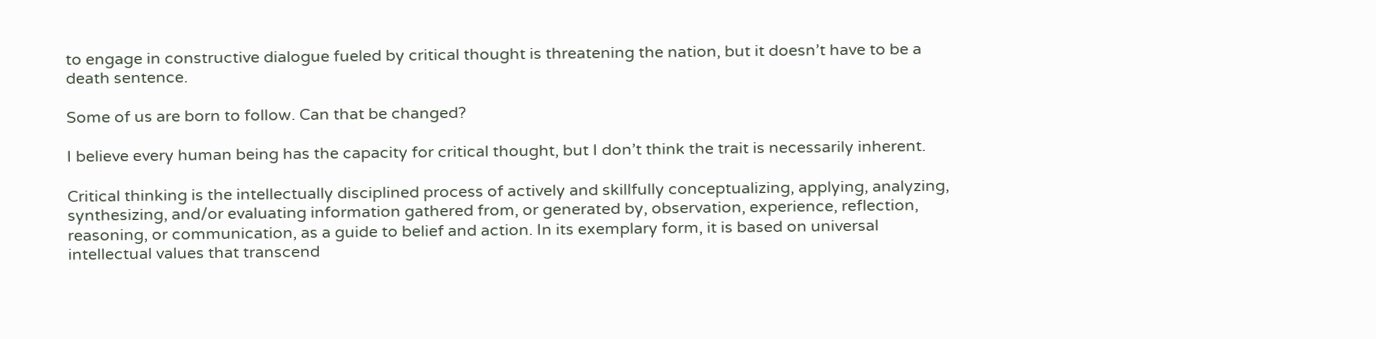to engage in constructive dialogue fueled by critical thought is threatening the nation, but it doesn’t have to be a death sentence.

Some of us are born to follow. Can that be changed?

I believe every human being has the capacity for critical thought, but I don’t think the trait is necessarily inherent.

Critical thinking is the intellectually disciplined process of actively and skillfully conceptualizing, applying, analyzing, synthesizing, and/or evaluating information gathered from, or generated by, observation, experience, reflection, reasoning, or communication, as a guide to belief and action. In its exemplary form, it is based on universal intellectual values that transcend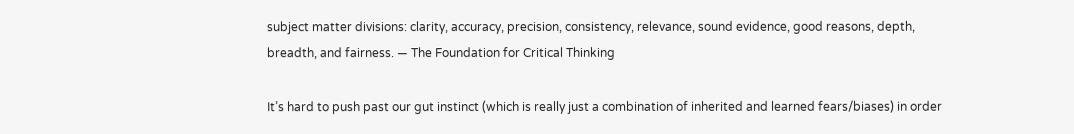subject matter divisions: clarity, accuracy, precision, consistency, relevance, sound evidence, good reasons, depth, breadth, and fairness. — The Foundation for Critical Thinking

It’s hard to push past our gut instinct (which is really just a combination of inherited and learned fears/biases) in order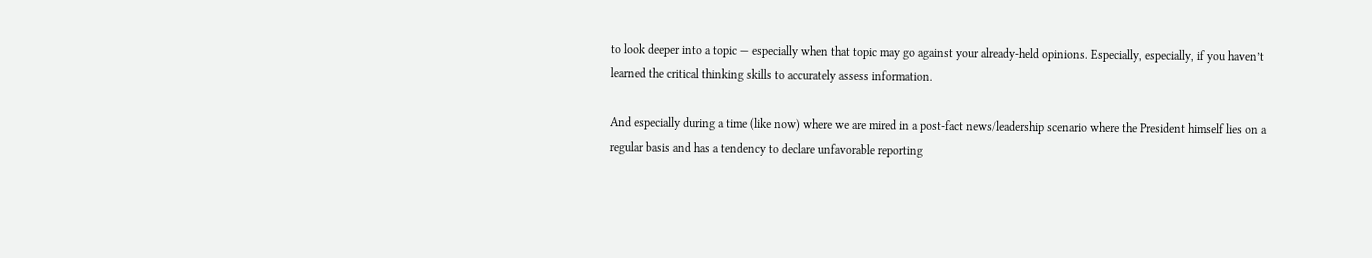to look deeper into a topic — especially when that topic may go against your already-held opinions. Especially, especially, if you haven’t learned the critical thinking skills to accurately assess information.

And especially during a time (like now) where we are mired in a post-fact news/leadership scenario where the President himself lies on a regular basis and has a tendency to declare unfavorable reporting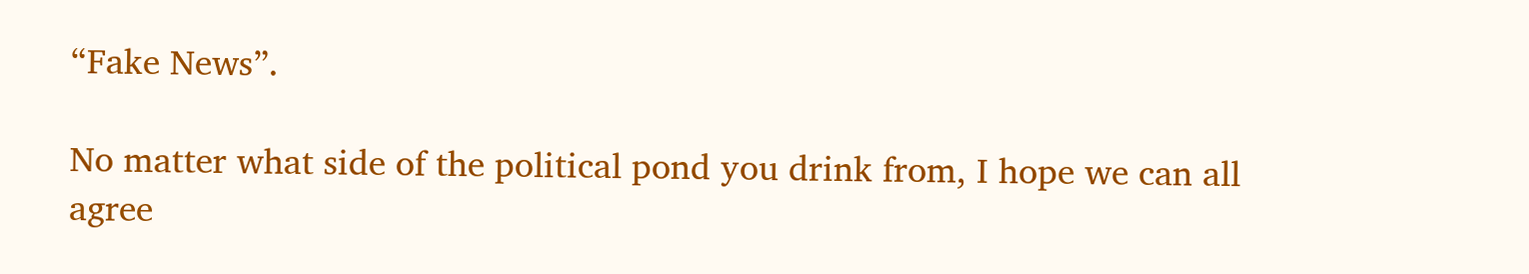“Fake News”.

No matter what side of the political pond you drink from, I hope we can all agree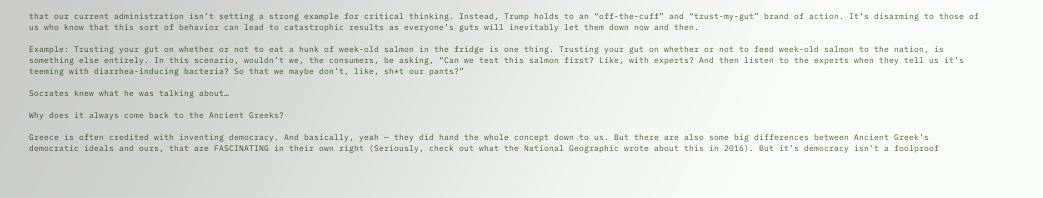that our current administration isn’t setting a strong example for critical thinking. Instead, Trump holds to an “off-the-cuff” and “trust-my-gut” brand of action. It’s disarming to those of us who know that this sort of behavior can lead to catastrophic results as everyone’s guts will inevitably let them down now and then.

Example: Trusting your gut on whether or not to eat a hunk of week-old salmon in the fridge is one thing. Trusting your gut on whether or not to feed week-old salmon to the nation, is something else entirely. In this scenario, wouldn’t we, the consumers, be asking, “Can we test this salmon first? Like, with experts? And then listen to the experts when they tell us it’s teeming with diarrhea-inducing bacteria? So that we maybe don’t, like, sh*t our pants?”

Socrates knew what he was talking about…

Why does it always come back to the Ancient Greeks?

Greece is often credited with inventing democracy. And basically, yeah — they did hand the whole concept down to us. But there are also some big differences between Ancient Greek’s democratic ideals and ours, that are FASCINATING in their own right (Seriously, check out what the National Geographic wrote about this in 2016). But it’s democracy isn’t a foolproof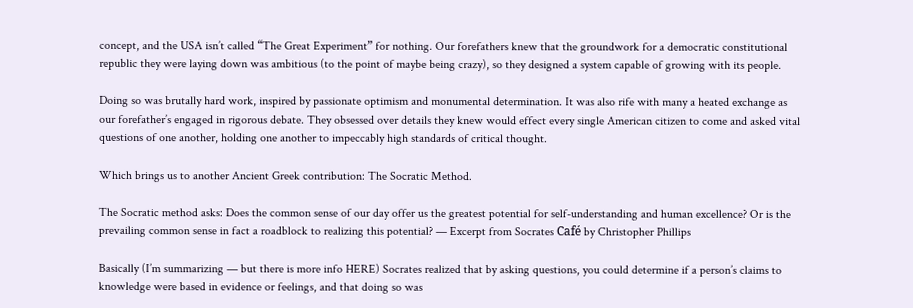concept, and the USA isn’t called “The Great Experiment” for nothing. Our forefathers knew that the groundwork for a democratic constitutional republic they were laying down was ambitious (to the point of maybe being crazy), so they designed a system capable of growing with its people.

Doing so was brutally hard work, inspired by passionate optimism and monumental determination. It was also rife with many a heated exchange as our forefather’s engaged in rigorous debate. They obsessed over details they knew would effect every single American citizen to come and asked vital questions of one another, holding one another to impeccably high standards of critical thought.

Which brings us to another Ancient Greek contribution: The Socratic Method.

The Socratic method asks: Does the common sense of our day offer us the greatest potential for self-understanding and human excellence? Or is the prevailing common sense in fact a roadblock to realizing this potential? — Excerpt from Socrates Café by Christopher Phillips

Basically (I’m summarizing — but there is more info HERE) Socrates realized that by asking questions, you could determine if a person’s claims to knowledge were based in evidence or feelings, and that doing so was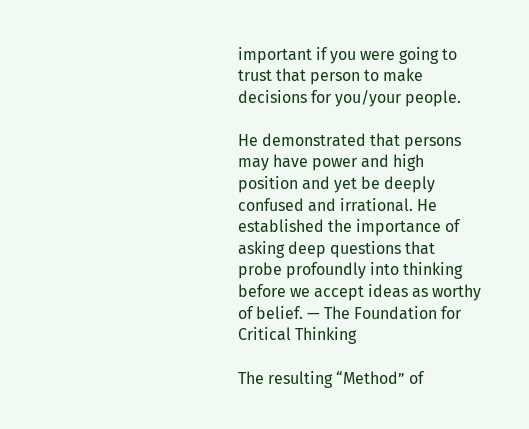important if you were going to trust that person to make decisions for you/your people.

He demonstrated that persons may have power and high position and yet be deeply confused and irrational. He established the importance of asking deep questions that probe profoundly into thinking before we accept ideas as worthy of belief. — The Foundation for Critical Thinking

The resulting “Method” of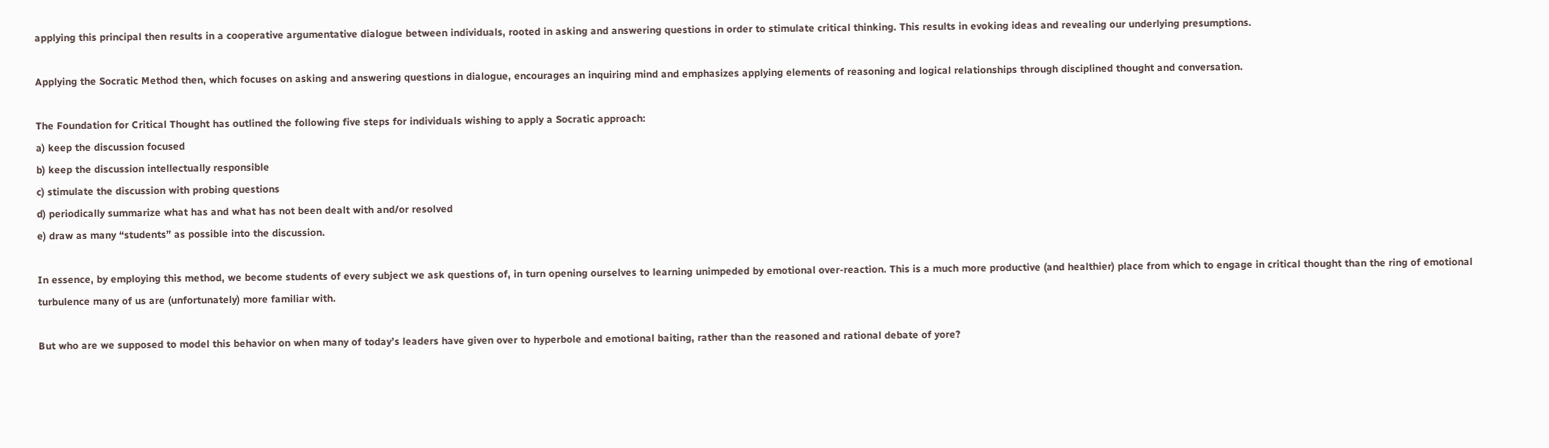applying this principal then results in a cooperative argumentative dialogue between individuals, rooted in asking and answering questions in order to stimulate critical thinking. This results in evoking ideas and revealing our underlying presumptions.

Applying the Socratic Method then, which focuses on asking and answering questions in dialogue, encourages an inquiring mind and emphasizes applying elements of reasoning and logical relationships through disciplined thought and conversation.

The Foundation for Critical Thought has outlined the following five steps for individuals wishing to apply a Socratic approach:
a) keep the discussion focused
b) keep the discussion intellectually responsible
c) stimulate the discussion with probing questions
d) periodically summarize what has and what has not been dealt with and/or resolved
e) draw as many “students” as possible into the discussion.

In essence, by employing this method, we become students of every subject we ask questions of, in turn opening ourselves to learning unimpeded by emotional over-reaction. This is a much more productive (and healthier) place from which to engage in critical thought than the ring of emotional turbulence many of us are (unfortunately) more familiar with.

But who are we supposed to model this behavior on when many of today’s leaders have given over to hyperbole and emotional baiting, rather than the reasoned and rational debate of yore?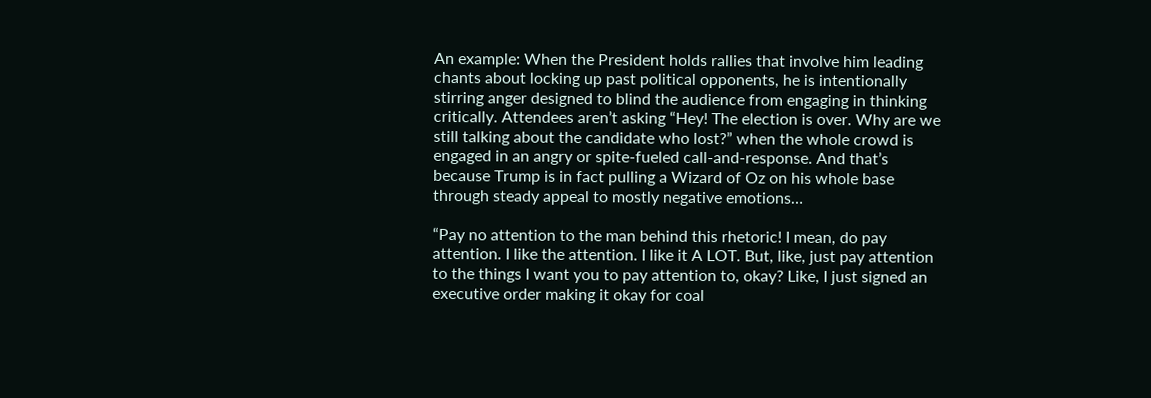An example: When the President holds rallies that involve him leading chants about locking up past political opponents, he is intentionally stirring anger designed to blind the audience from engaging in thinking critically. Attendees aren’t asking “Hey! The election is over. Why are we still talking about the candidate who lost?” when the whole crowd is engaged in an angry or spite-fueled call-and-response. And that’s because Trump is in fact pulling a Wizard of Oz on his whole base through steady appeal to mostly negative emotions…

“Pay no attention to the man behind this rhetoric! I mean, do pay attention. I like the attention. I like it A LOT. But, like, just pay attention to the things I want you to pay attention to, okay? Like, I just signed an executive order making it okay for coal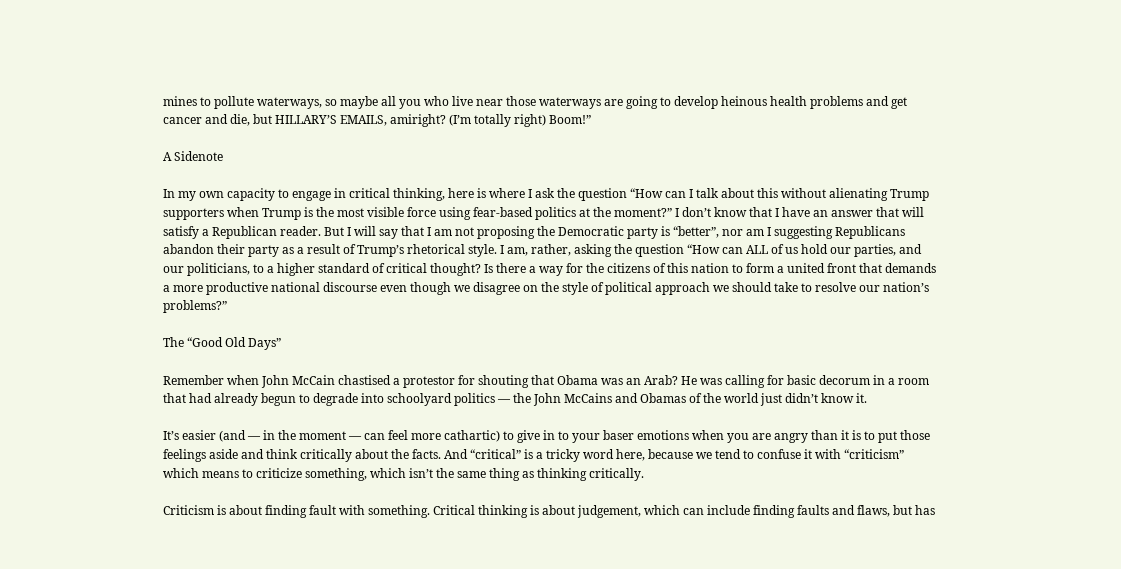mines to pollute waterways, so maybe all you who live near those waterways are going to develop heinous health problems and get cancer and die, but HILLARY’S EMAILS, amiright? (I’m totally right) Boom!”

A Sidenote

In my own capacity to engage in critical thinking, here is where I ask the question “How can I talk about this without alienating Trump supporters when Trump is the most visible force using fear-based politics at the moment?” I don’t know that I have an answer that will satisfy a Republican reader. But I will say that I am not proposing the Democratic party is “better”, nor am I suggesting Republicans abandon their party as a result of Trump’s rhetorical style. I am, rather, asking the question “How can ALL of us hold our parties, and our politicians, to a higher standard of critical thought? Is there a way for the citizens of this nation to form a united front that demands a more productive national discourse even though we disagree on the style of political approach we should take to resolve our nation’s problems?”

The “Good Old Days”

Remember when John McCain chastised a protestor for shouting that Obama was an Arab? He was calling for basic decorum in a room that had already begun to degrade into schoolyard politics — the John McCains and Obamas of the world just didn’t know it.

It’s easier (and — in the moment — can feel more cathartic) to give in to your baser emotions when you are angry than it is to put those feelings aside and think critically about the facts. And “critical” is a tricky word here, because we tend to confuse it with “criticism” which means to criticize something, which isn’t the same thing as thinking critically.

Criticism is about finding fault with something. Critical thinking is about judgement, which can include finding faults and flaws, but has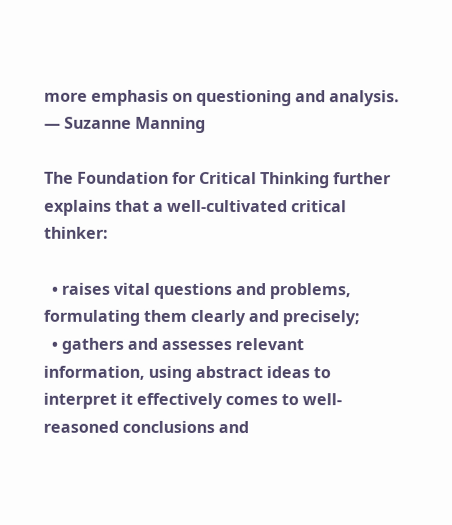more emphasis on questioning and analysis. — Suzanne Manning

The Foundation for Critical Thinking further explains that a well-cultivated critical thinker:

  • raises vital questions and problems, formulating them clearly and precisely;
  • gathers and assesses relevant information, using abstract ideas to interpret it effectively comes to well-reasoned conclusions and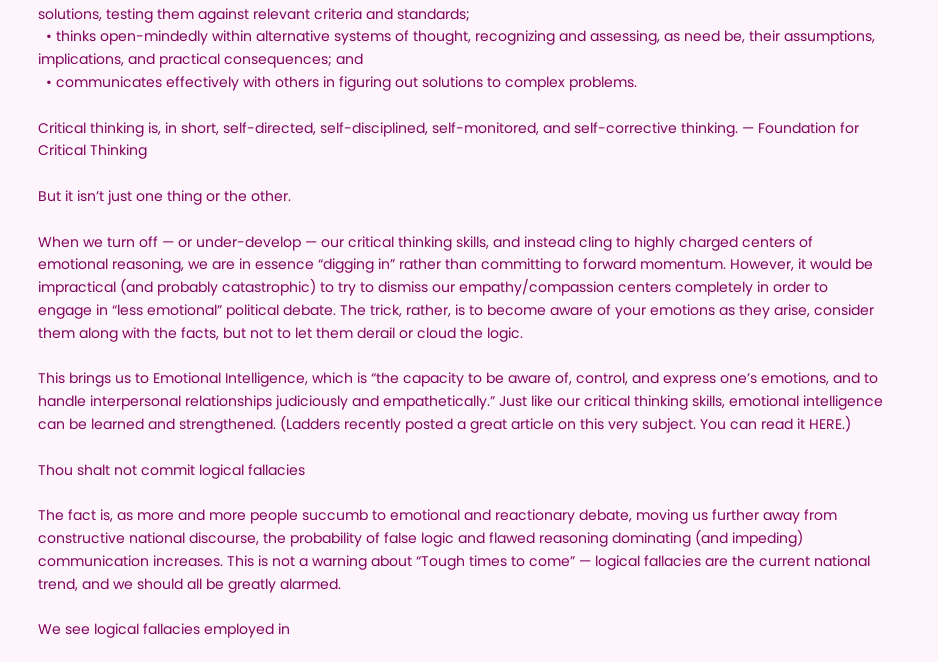solutions, testing them against relevant criteria and standards;
  • thinks open-mindedly within alternative systems of thought, recognizing and assessing, as need be, their assumptions, implications, and practical consequences; and
  • communicates effectively with others in figuring out solutions to complex problems.

Critical thinking is, in short, self-directed, self-disciplined, self-monitored, and self-corrective thinking. — Foundation for Critical Thinking

But it isn’t just one thing or the other.

When we turn off — or under-develop — our critical thinking skills, and instead cling to highly charged centers of emotional reasoning, we are in essence “digging in” rather than committing to forward momentum. However, it would be impractical (and probably catastrophic) to try to dismiss our empathy/compassion centers completely in order to engage in “less emotional” political debate. The trick, rather, is to become aware of your emotions as they arise, consider them along with the facts, but not to let them derail or cloud the logic.

This brings us to Emotional Intelligence, which is “the capacity to be aware of, control, and express one’s emotions, and to handle interpersonal relationships judiciously and empathetically.” Just like our critical thinking skills, emotional intelligence can be learned and strengthened. (Ladders recently posted a great article on this very subject. You can read it HERE.)

Thou shalt not commit logical fallacies

The fact is, as more and more people succumb to emotional and reactionary debate, moving us further away from constructive national discourse, the probability of false logic and flawed reasoning dominating (and impeding) communication increases. This is not a warning about “Tough times to come” — logical fallacies are the current national trend, and we should all be greatly alarmed.

We see logical fallacies employed in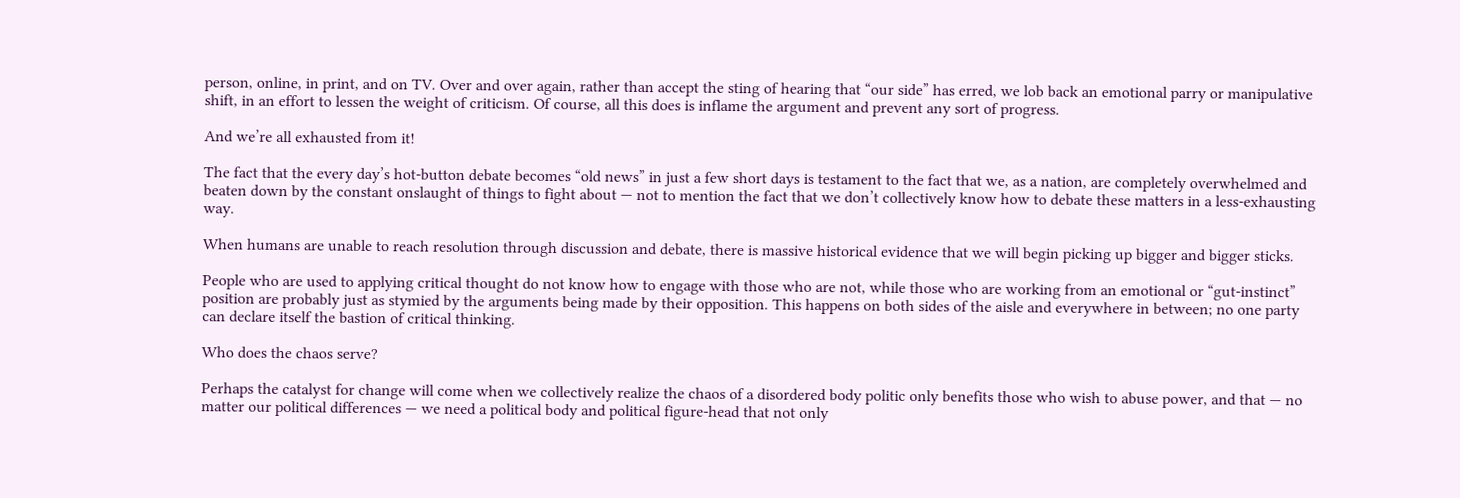person, online, in print, and on TV. Over and over again, rather than accept the sting of hearing that “our side” has erred, we lob back an emotional parry or manipulative shift, in an effort to lessen the weight of criticism. Of course, all this does is inflame the argument and prevent any sort of progress.

And we’re all exhausted from it!

The fact that the every day’s hot-button debate becomes “old news” in just a few short days is testament to the fact that we, as a nation, are completely overwhelmed and beaten down by the constant onslaught of things to fight about — not to mention the fact that we don’t collectively know how to debate these matters in a less-exhausting way.

When humans are unable to reach resolution through discussion and debate, there is massive historical evidence that we will begin picking up bigger and bigger sticks.

People who are used to applying critical thought do not know how to engage with those who are not, while those who are working from an emotional or “gut-instinct” position are probably just as stymied by the arguments being made by their opposition. This happens on both sides of the aisle and everywhere in between; no one party can declare itself the bastion of critical thinking.

Who does the chaos serve?

Perhaps the catalyst for change will come when we collectively realize the chaos of a disordered body politic only benefits those who wish to abuse power, and that — no matter our political differences — we need a political body and political figure-head that not only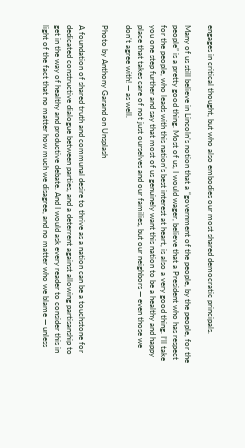engages in critical thought, but who also embodies our most shared democratic principals.

Many of us still believe in Lincoln’s notion that a “government of the people, by the people, for the people” is a pretty good thing. Most of us, I would wager, believe that a President who has respect for the people, who leads with this nation’s best interest at heart, is also a very good thing. I’ll take you one step further and say that most of us genuinely want this nation to be a healthy and happy place that takes care of not just ourselves and our families, but our neighbors — even those we don’t agree with! — as well.

Photo by Anthony Garand on Unsplash

A foundation of shared truth and communal desire to thrive as a nation can be a touchstone for dedicated constructive dialogue between parties, and a deterrent against allowing partisanship to get in the way of healthy and productive debate. And I would ask every reader to consider this in light of the fact that no matter how much we disagree, and no matter who we blame — unless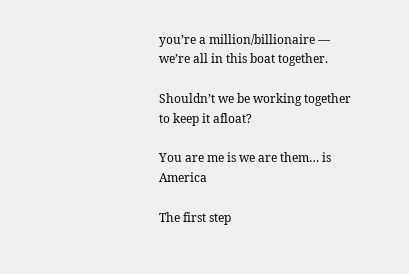you’re a million/billionaire — we’re all in this boat together.

Shouldn’t we be working together to keep it afloat?

You are me is we are them… is America

The first step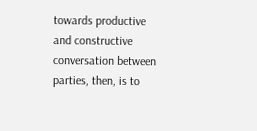towards productive and constructive conversation between parties, then, is to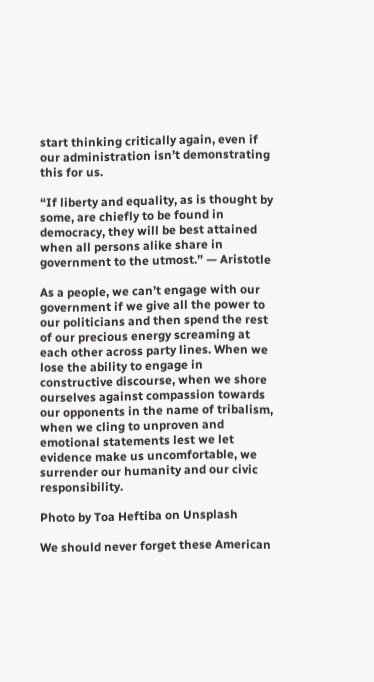start thinking critically again, even if our administration isn’t demonstrating this for us.

“If liberty and equality, as is thought by some, are chiefly to be found in democracy, they will be best attained when all persons alike share in government to the utmost.” — Aristotle

As a people, we can’t engage with our government if we give all the power to our politicians and then spend the rest of our precious energy screaming at each other across party lines. When we lose the ability to engage in constructive discourse, when we shore ourselves against compassion towards our opponents in the name of tribalism, when we cling to unproven and emotional statements lest we let evidence make us uncomfortable, we surrender our humanity and our civic responsibility.

Photo by Toa Heftiba on Unsplash

We should never forget these American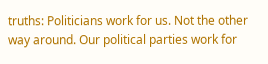truths: Politicians work for us. Not the other way around. Our political parties work for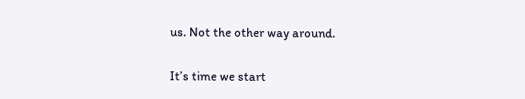us. Not the other way around.

It’s time we start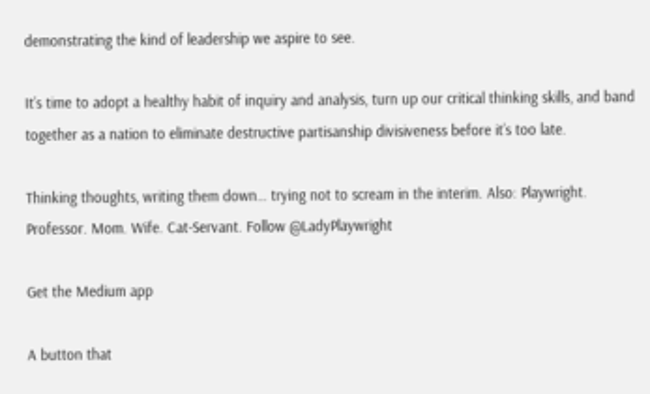demonstrating the kind of leadership we aspire to see.

It’s time to adopt a healthy habit of inquiry and analysis, turn up our critical thinking skills, and band together as a nation to eliminate destructive partisanship divisiveness before it’s too late.

Thinking thoughts, writing them down… trying not to scream in the interim. Also: Playwright. Professor. Mom. Wife. Cat-Servant. Follow @LadyPlaywright

Get the Medium app

A button that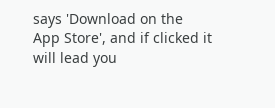says 'Download on the App Store', and if clicked it will lead you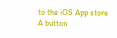to the iOS App store
A button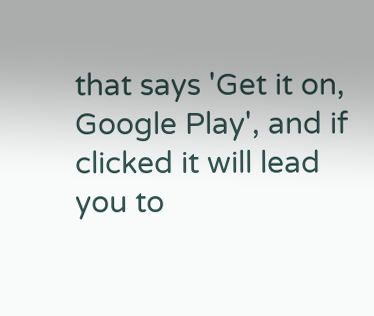that says 'Get it on, Google Play', and if clicked it will lead you to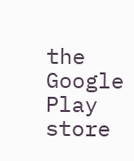the Google Play store